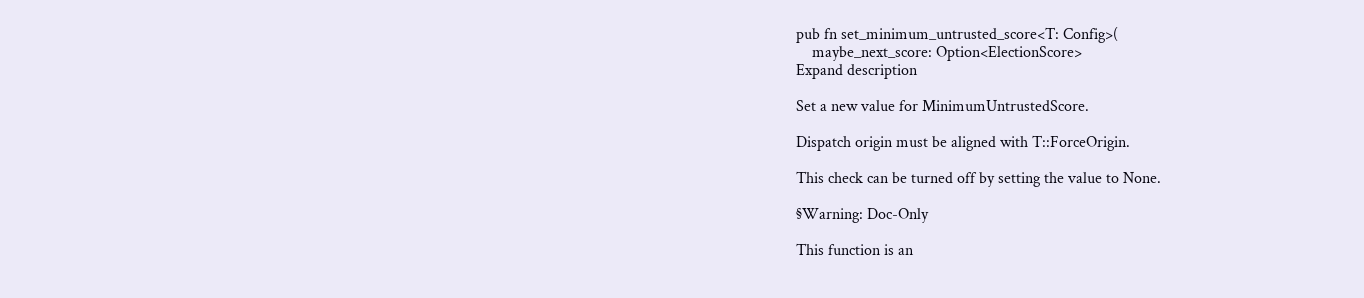pub fn set_minimum_untrusted_score<T: Config>(
    maybe_next_score: Option<ElectionScore>
Expand description

Set a new value for MinimumUntrustedScore.

Dispatch origin must be aligned with T::ForceOrigin.

This check can be turned off by setting the value to None.

§Warning: Doc-Only

This function is an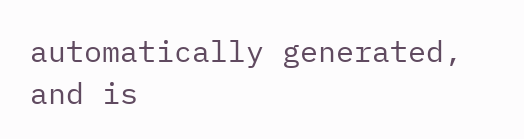automatically generated, and is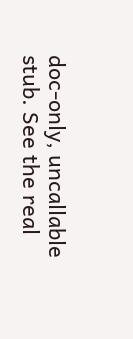doc-only, uncallable stub. See the real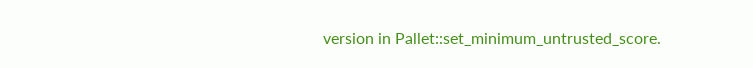version in Pallet::set_minimum_untrusted_score.